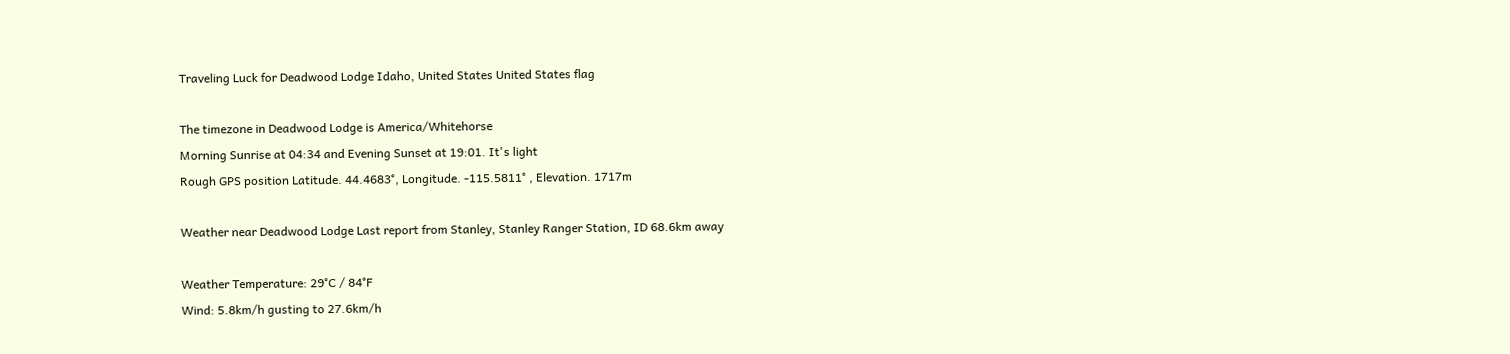Traveling Luck for Deadwood Lodge Idaho, United States United States flag

The timezone in Deadwood Lodge is America/Whitehorse
Morning Sunrise at 04:34 and Evening Sunset at 19:01. It's light
Rough GPS position Latitude. 44.4683°, Longitude. -115.5811° , Elevation. 1717m

Weather near Deadwood Lodge Last report from Stanley, Stanley Ranger Station, ID 68.6km away

Weather Temperature: 29°C / 84°F
Wind: 5.8km/h gusting to 27.6km/h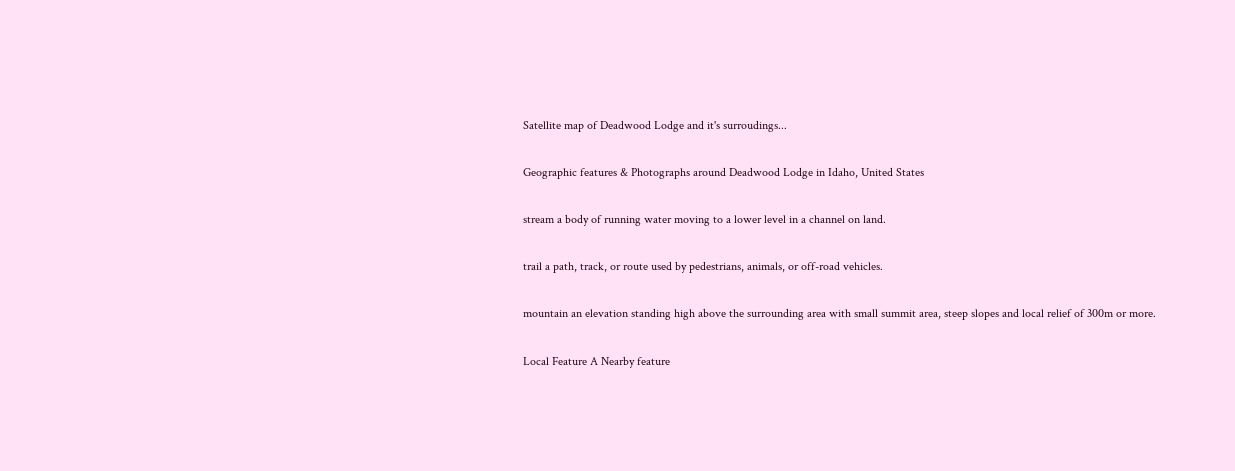Satellite map of Deadwood Lodge and it's surroudings...

Geographic features & Photographs around Deadwood Lodge in Idaho, United States

stream a body of running water moving to a lower level in a channel on land.

trail a path, track, or route used by pedestrians, animals, or off-road vehicles.

mountain an elevation standing high above the surrounding area with small summit area, steep slopes and local relief of 300m or more.

Local Feature A Nearby feature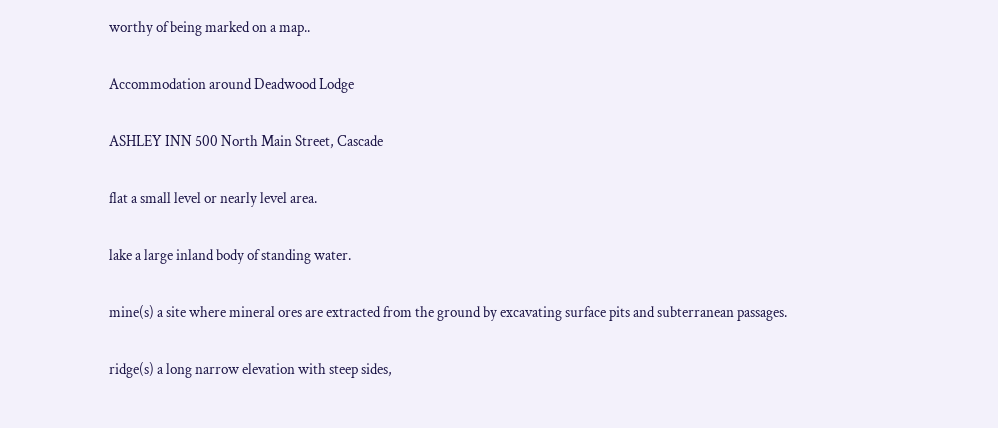worthy of being marked on a map..

Accommodation around Deadwood Lodge

ASHLEY INN 500 North Main Street, Cascade

flat a small level or nearly level area.

lake a large inland body of standing water.

mine(s) a site where mineral ores are extracted from the ground by excavating surface pits and subterranean passages.

ridge(s) a long narrow elevation with steep sides,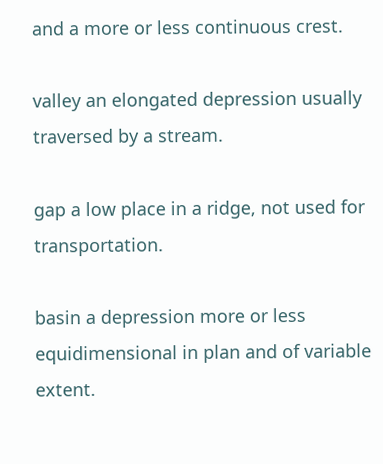and a more or less continuous crest.

valley an elongated depression usually traversed by a stream.

gap a low place in a ridge, not used for transportation.

basin a depression more or less equidimensional in plan and of variable extent.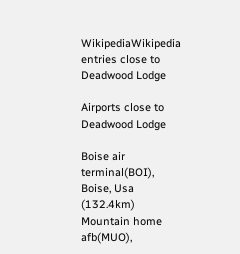WikipediaWikipedia entries close to Deadwood Lodge

Airports close to Deadwood Lodge

Boise air terminal(BOI), Boise, Usa (132.4km)
Mountain home afb(MUO),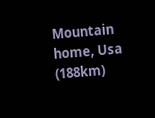Mountain home, Usa (188km)